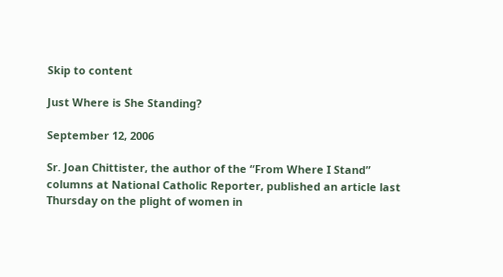Skip to content

Just Where is She Standing?

September 12, 2006

Sr. Joan Chittister, the author of the “From Where I Stand” columns at National Catholic Reporter, published an article last Thursday on the plight of women in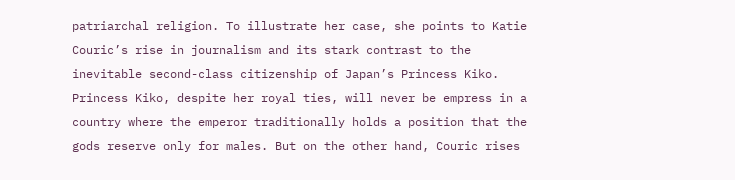patriarchal religion. To illustrate her case, she points to Katie Couric’s rise in journalism and its stark contrast to the inevitable second-class citizenship of Japan’s Princess Kiko. Princess Kiko, despite her royal ties, will never be empress in a country where the emperor traditionally holds a position that the gods reserve only for males. But on the other hand, Couric rises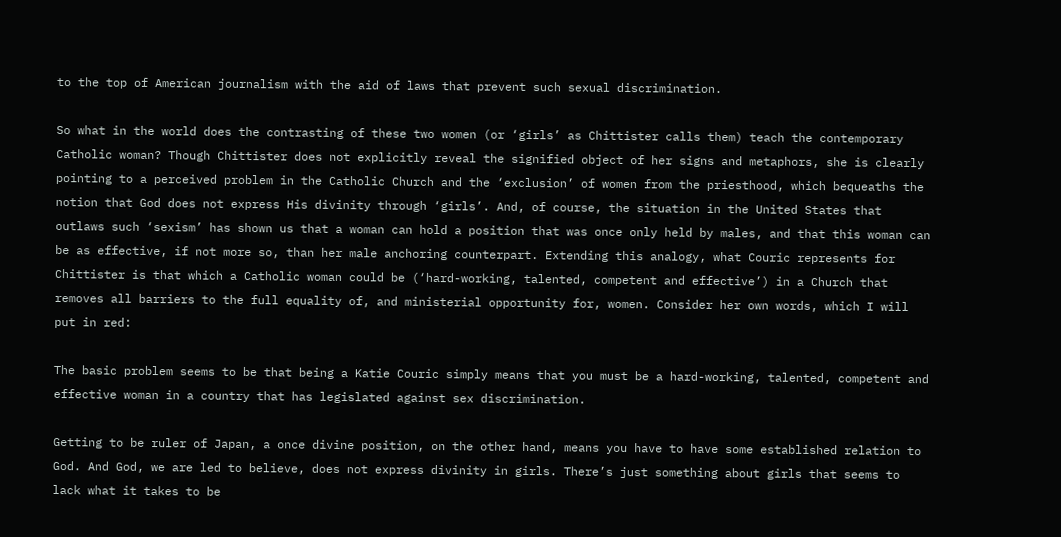to the top of American journalism with the aid of laws that prevent such sexual discrimination.

So what in the world does the contrasting of these two women (or ‘girls’ as Chittister calls them) teach the contemporary Catholic woman? Though Chittister does not explicitly reveal the signified object of her signs and metaphors, she is clearly pointing to a perceived problem in the Catholic Church and the ‘exclusion’ of women from the priesthood, which bequeaths the notion that God does not express His divinity through ‘girls’. And, of course, the situation in the United States that outlaws such ‘sexism’ has shown us that a woman can hold a position that was once only held by males, and that this woman can be as effective, if not more so, than her male anchoring counterpart. Extending this analogy, what Couric represents for Chittister is that which a Catholic woman could be (‘hard-working, talented, competent and effective’) in a Church that removes all barriers to the full equality of, and ministerial opportunity for, women. Consider her own words, which I will put in red:

The basic problem seems to be that being a Katie Couric simply means that you must be a hard-working, talented, competent and effective woman in a country that has legislated against sex discrimination.

Getting to be ruler of Japan, a once divine position, on the other hand, means you have to have some established relation to God. And God, we are led to believe, does not express divinity in girls. There’s just something about girls that seems to lack what it takes to be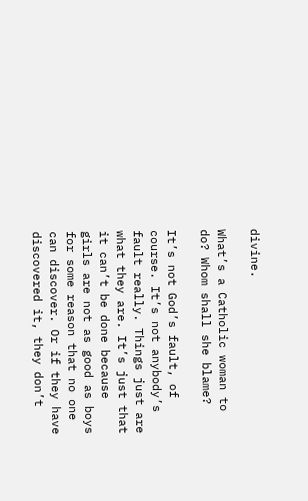divine.

What’s a Catholic woman to do? Whom shall she blame?

It’s not God’s fault, of course. It’s not anybody’s fault really. Things just are what they are. It’s just that it can’t be done because girls are not as good as boys for some reason that no one can discover. Or if they have discovered it, they don’t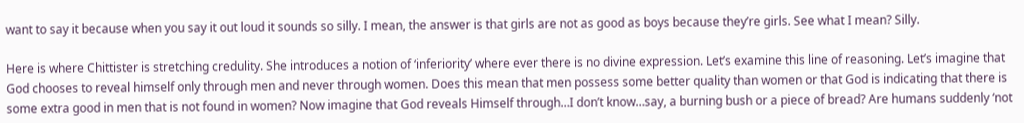want to say it because when you say it out loud it sounds so silly. I mean, the answer is that girls are not as good as boys because they’re girls. See what I mean? Silly.

Here is where Chittister is stretching credulity. She introduces a notion of ‘inferiority’ where ever there is no divine expression. Let’s examine this line of reasoning. Let’s imagine that God chooses to reveal himself only through men and never through women. Does this mean that men possess some better quality than women or that God is indicating that there is some extra good in men that is not found in women? Now imagine that God reveals Himself through…I don’t know…say, a burning bush or a piece of bread? Are humans suddenly ‘not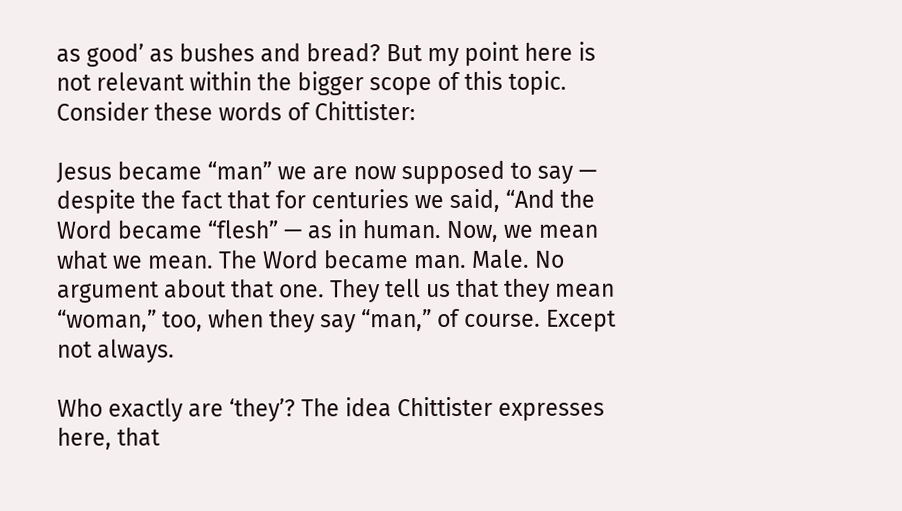as good’ as bushes and bread? But my point here is not relevant within the bigger scope of this topic. Consider these words of Chittister:

Jesus became “man” we are now supposed to say — despite the fact that for centuries we said, “And the Word became “flesh” — as in human. Now, we mean what we mean. The Word became man. Male. No argument about that one. They tell us that they mean “woman,” too, when they say “man,” of course. Except not always.

Who exactly are ‘they’? The idea Chittister expresses here, that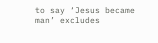to say ‘Jesus became man’ excludes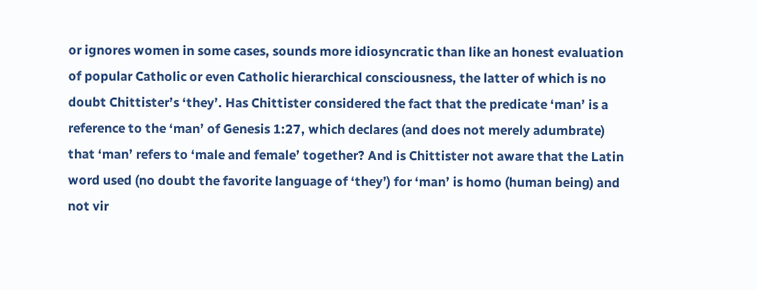or ignores women in some cases, sounds more idiosyncratic than like an honest evaluation of popular Catholic or even Catholic hierarchical consciousness, the latter of which is no doubt Chittister’s ‘they’. Has Chittister considered the fact that the predicate ‘man’ is a reference to the ‘man’ of Genesis 1:27, which declares (and does not merely adumbrate) that ‘man’ refers to ‘male and female’ together? And is Chittister not aware that the Latin word used (no doubt the favorite language of ‘they’) for ‘man’ is homo (human being) and not vir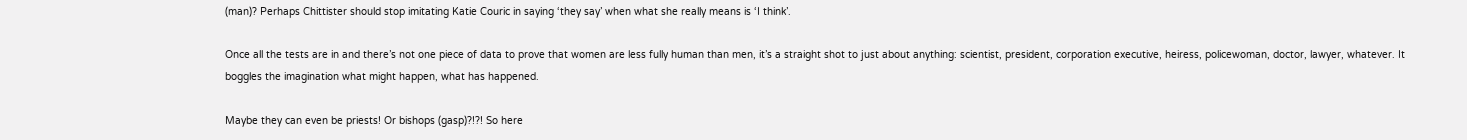(man)? Perhaps Chittister should stop imitating Katie Couric in saying ‘they say’ when what she really means is ‘I think’.

Once all the tests are in and there’s not one piece of data to prove that women are less fully human than men, it’s a straight shot to just about anything: scientist, president, corporation executive, heiress, policewoman, doctor, lawyer, whatever. It boggles the imagination what might happen, what has happened.

Maybe they can even be priests! Or bishops (gasp)?!?! So here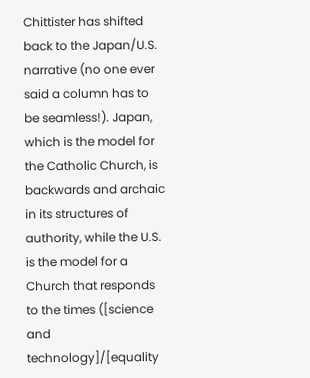Chittister has shifted back to the Japan/U.S. narrative (no one ever said a column has to be seamless!). Japan, which is the model for the Catholic Church, is backwards and archaic in its structures of authority, while the U.S. is the model for a Church that responds to the times ([science and technology]/[equality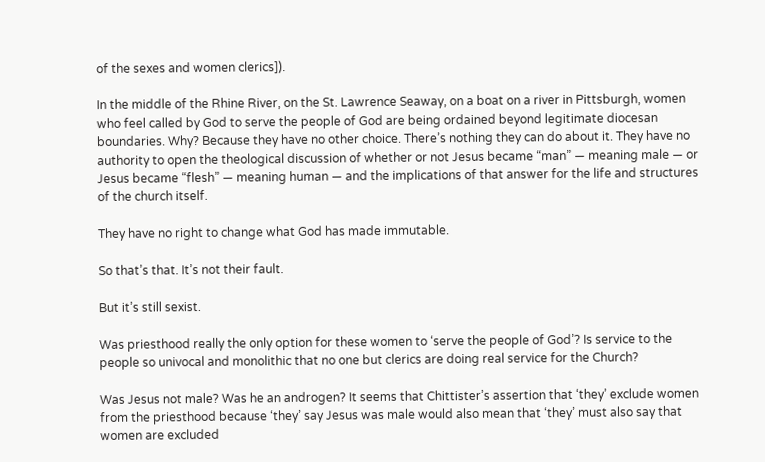of the sexes and women clerics]).

In the middle of the Rhine River, on the St. Lawrence Seaway, on a boat on a river in Pittsburgh, women who feel called by God to serve the people of God are being ordained beyond legitimate diocesan boundaries. Why? Because they have no other choice. There’s nothing they can do about it. They have no authority to open the theological discussion of whether or not Jesus became “man” — meaning male — or Jesus became “flesh” — meaning human — and the implications of that answer for the life and structures of the church itself.

They have no right to change what God has made immutable.

So that’s that. It’s not their fault.

But it’s still sexist.

Was priesthood really the only option for these women to ‘serve the people of God’? Is service to the people so univocal and monolithic that no one but clerics are doing real service for the Church?

Was Jesus not male? Was he an androgen? It seems that Chittister’s assertion that ‘they’ exclude women from the priesthood because ‘they’ say Jesus was male would also mean that ‘they’ must also say that women are excluded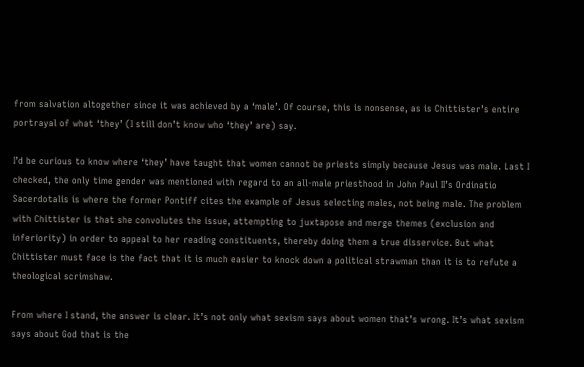from salvation altogether since it was achieved by a ‘male’. Of course, this is nonsense, as is Chittister’s entire portrayal of what ‘they’ (I still don’t know who ‘they’ are) say.

I’d be curious to know where ‘they’ have taught that women cannot be priests simply because Jesus was male. Last I checked, the only time gender was mentioned with regard to an all-male priesthood in John Paul II’s Ordinatio Sacerdotalis is where the former Pontiff cites the example of Jesus selecting males, not being male. The problem with Chittister is that she convolutes the issue, attempting to juxtapose and merge themes (exclusion and inferiority) in order to appeal to her reading constituents, thereby doing them a true disservice. But what Chittister must face is the fact that it is much easier to knock down a political strawman than it is to refute a theological scrimshaw.

From where I stand, the answer is clear. It’s not only what sexism says about women that’s wrong. It’s what sexism says about God that is the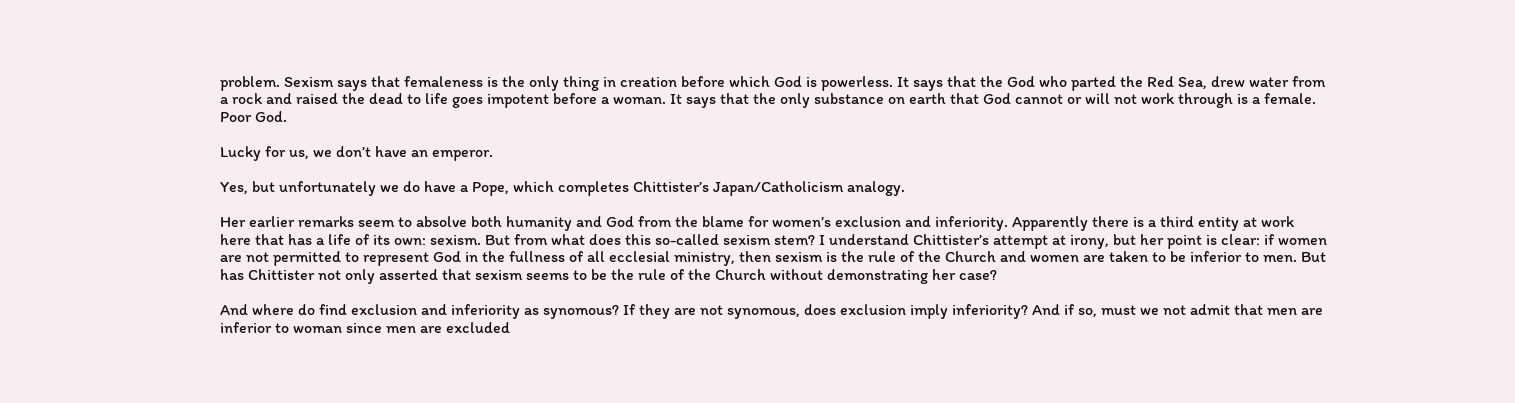problem. Sexism says that femaleness is the only thing in creation before which God is powerless. It says that the God who parted the Red Sea, drew water from a rock and raised the dead to life goes impotent before a woman. It says that the only substance on earth that God cannot or will not work through is a female. Poor God.

Lucky for us, we don’t have an emperor.

Yes, but unfortunately we do have a Pope, which completes Chittister’s Japan/Catholicism analogy.

Her earlier remarks seem to absolve both humanity and God from the blame for women’s exclusion and inferiority. Apparently there is a third entity at work here that has a life of its own: sexism. But from what does this so-called sexism stem? I understand Chittister’s attempt at irony, but her point is clear: if women are not permitted to represent God in the fullness of all ecclesial ministry, then sexism is the rule of the Church and women are taken to be inferior to men. But has Chittister not only asserted that sexism seems to be the rule of the Church without demonstrating her case?

And where do find exclusion and inferiority as synomous? If they are not synomous, does exclusion imply inferiority? And if so, must we not admit that men are inferior to woman since men are excluded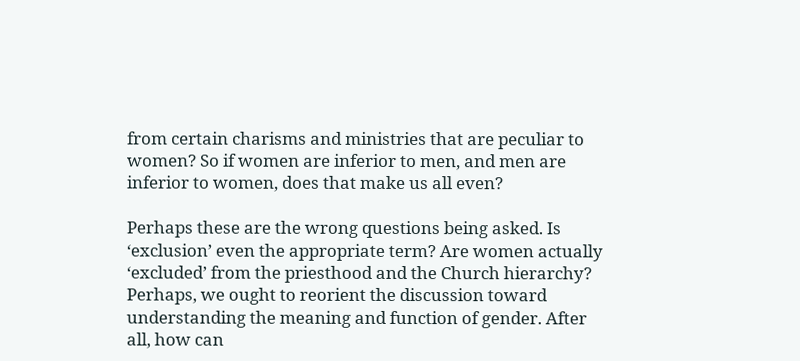from certain charisms and ministries that are peculiar to women? So if women are inferior to men, and men are inferior to women, does that make us all even?

Perhaps these are the wrong questions being asked. Is ‘exclusion’ even the appropriate term? Are women actually ‘excluded’ from the priesthood and the Church hierarchy? Perhaps, we ought to reorient the discussion toward understanding the meaning and function of gender. After all, how can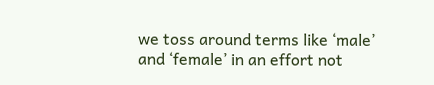we toss around terms like ‘male’ and ‘female’ in an effort not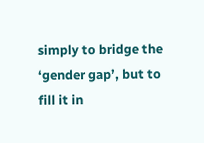simply to bridge the ‘gender gap’, but to fill it in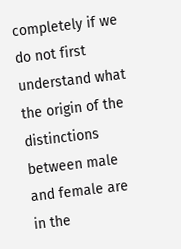completely if we do not first understand what the origin of the distinctions between male and female are in the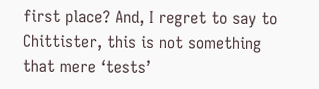first place? And, I regret to say to Chittister, this is not something that mere ‘tests’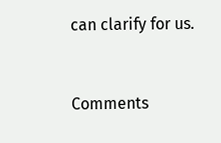can clarify for us.


Comments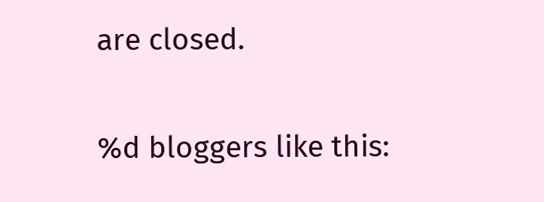are closed.

%d bloggers like this: